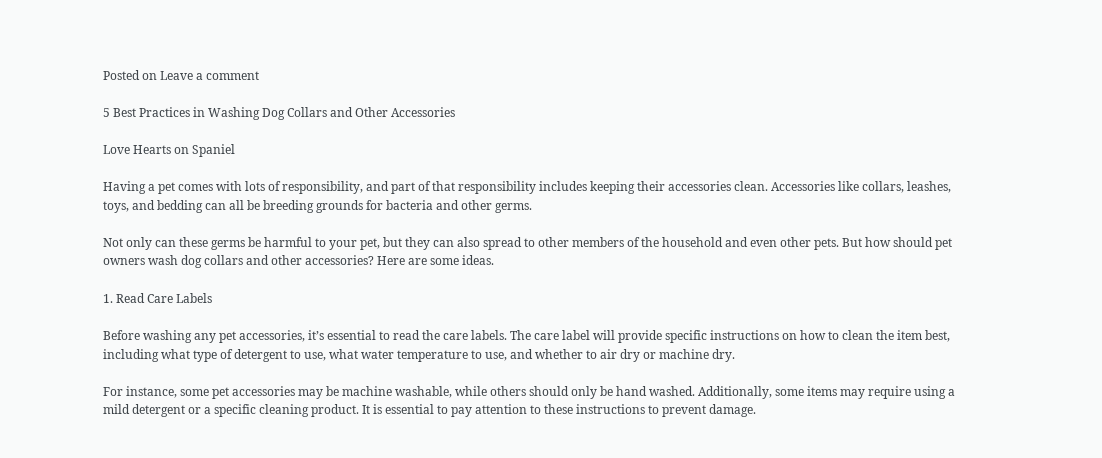Posted on Leave a comment

5 Best Practices in Washing Dog Collars and Other Accessories

Love Hearts on Spaniel

Having a pet comes with lots of responsibility, and part of that responsibility includes keeping their accessories clean. Accessories like collars, leashes, toys, and bedding can all be breeding grounds for bacteria and other germs.

Not only can these germs be harmful to your pet, but they can also spread to other members of the household and even other pets. But how should pet owners wash dog collars and other accessories? Here are some ideas.

1. Read Care Labels

Before washing any pet accessories, it’s essential to read the care labels. The care label will provide specific instructions on how to clean the item best, including what type of detergent to use, what water temperature to use, and whether to air dry or machine dry.

For instance, some pet accessories may be machine washable, while others should only be hand washed. Additionally, some items may require using a mild detergent or a specific cleaning product. It is essential to pay attention to these instructions to prevent damage.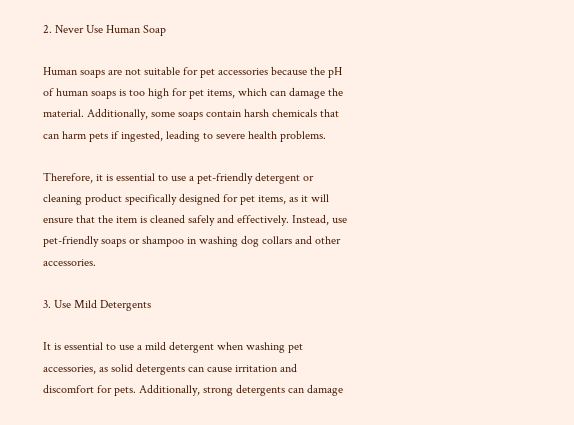2. Never Use Human Soap

Human soaps are not suitable for pet accessories because the pH of human soaps is too high for pet items, which can damage the material. Additionally, some soaps contain harsh chemicals that can harm pets if ingested, leading to severe health problems.

Therefore, it is essential to use a pet-friendly detergent or cleaning product specifically designed for pet items, as it will ensure that the item is cleaned safely and effectively. Instead, use pet-friendly soaps or shampoo in washing dog collars and other accessories.

3. Use Mild Detergents

It is essential to use a mild detergent when washing pet accessories, as solid detergents can cause irritation and discomfort for pets. Additionally, strong detergents can damage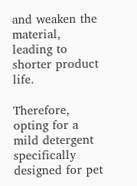and weaken the material, leading to shorter product life.

Therefore, opting for a mild detergent specifically designed for pet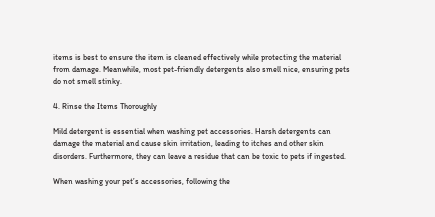items is best to ensure the item is cleaned effectively while protecting the material from damage. Meanwhile, most pet-friendly detergents also smell nice, ensuring pets do not smell stinky.

4. Rinse the Items Thoroughly

Mild detergent is essential when washing pet accessories. Harsh detergents can damage the material and cause skin irritation, leading to itches and other skin disorders. Furthermore, they can leave a residue that can be toxic to pets if ingested.

When washing your pet’s accessories, following the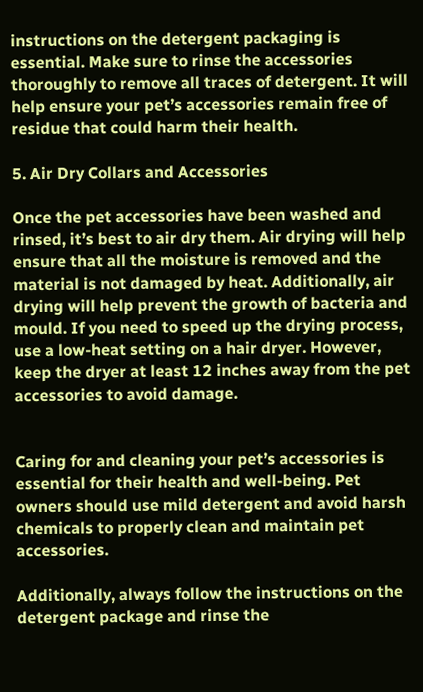instructions on the detergent packaging is essential. Make sure to rinse the accessories thoroughly to remove all traces of detergent. It will help ensure your pet’s accessories remain free of residue that could harm their health.

5. Air Dry Collars and Accessories

Once the pet accessories have been washed and rinsed, it’s best to air dry them. Air drying will help ensure that all the moisture is removed and the material is not damaged by heat. Additionally, air drying will help prevent the growth of bacteria and mould. If you need to speed up the drying process, use a low-heat setting on a hair dryer. However, keep the dryer at least 12 inches away from the pet accessories to avoid damage.


Caring for and cleaning your pet’s accessories is essential for their health and well-being. Pet owners should use mild detergent and avoid harsh chemicals to properly clean and maintain pet accessories.

Additionally, always follow the instructions on the detergent package and rinse the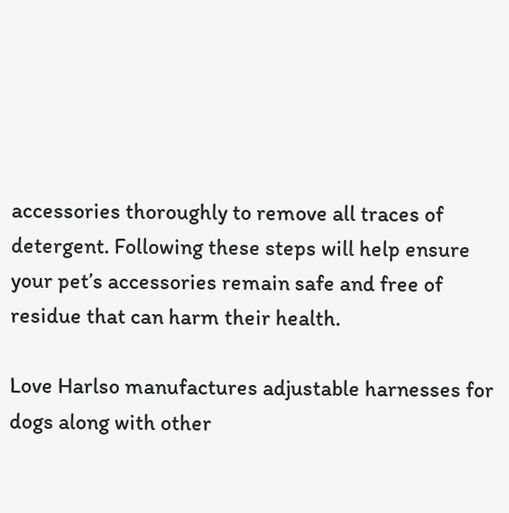accessories thoroughly to remove all traces of detergent. Following these steps will help ensure your pet’s accessories remain safe and free of residue that can harm their health.

Love Harlso manufactures adjustable harnesses for dogs along with other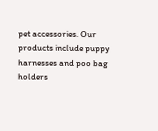pet accessories. Our products include puppy harnesses and poo bag holders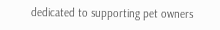dedicated to supporting pet owners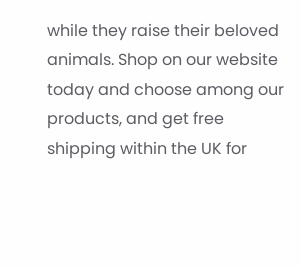while they raise their beloved animals. Shop on our website today and choose among our products, and get free shipping within the UK for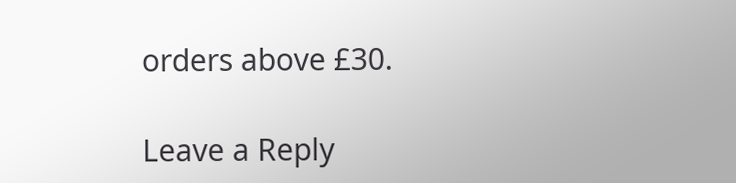orders above £30.

Leave a Reply